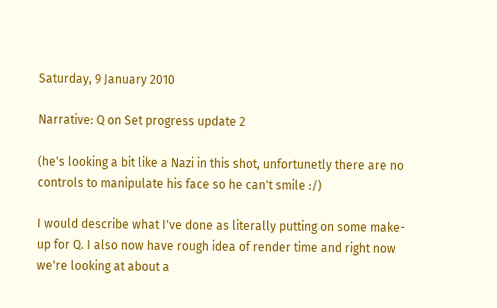Saturday, 9 January 2010

Narrative: Q on Set progress update 2

(he's looking a bit like a Nazi in this shot, unfortunetly there are no controls to manipulate his face so he can't smile :/)

I would describe what I've done as literally putting on some make-up for Q. I also now have rough idea of render time and right now we're looking at about a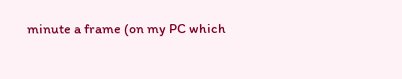minute a frame (on my PC which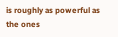is roughly as powerful as the ones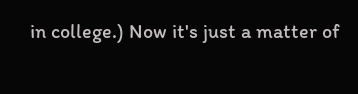in college.) Now it's just a matter of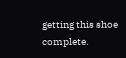getting this shoe complete.